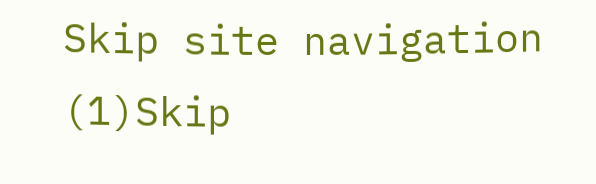Skip site navigation (1)Skip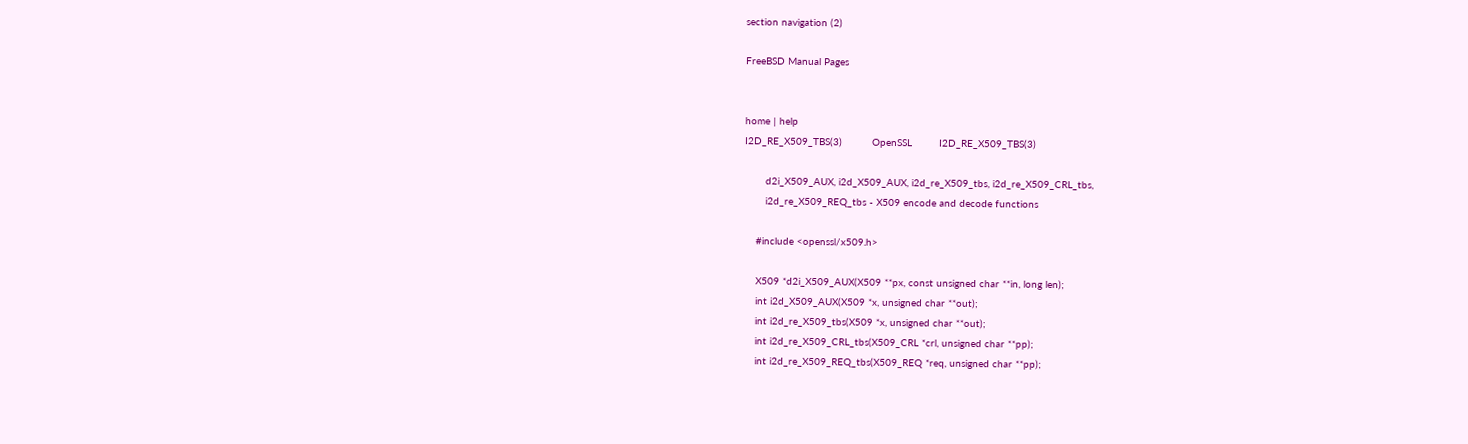section navigation (2)

FreeBSD Manual Pages


home | help
I2D_RE_X509_TBS(3)          OpenSSL         I2D_RE_X509_TBS(3)

       d2i_X509_AUX, i2d_X509_AUX, i2d_re_X509_tbs, i2d_re_X509_CRL_tbs,
       i2d_re_X509_REQ_tbs - X509 encode and decode functions

    #include <openssl/x509.h>

    X509 *d2i_X509_AUX(X509 **px, const unsigned char **in, long len);
    int i2d_X509_AUX(X509 *x, unsigned char **out);
    int i2d_re_X509_tbs(X509 *x, unsigned char **out);
    int i2d_re_X509_CRL_tbs(X509_CRL *crl, unsigned char **pp);
    int i2d_re_X509_REQ_tbs(X509_REQ *req, unsigned char **pp);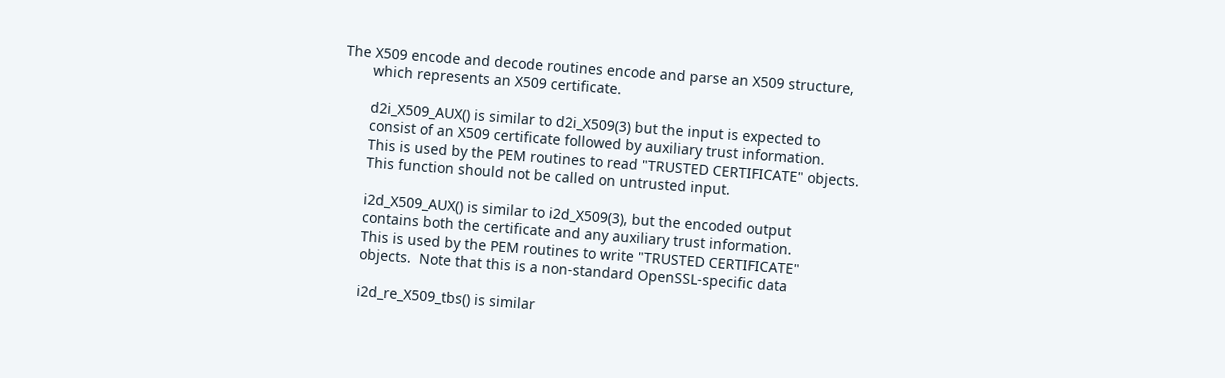The X509 encode and decode routines encode and parse an X509 structure,
       which represents an X509 certificate.

       d2i_X509_AUX() is similar to d2i_X509(3) but the input is expected to
       consist of an X509 certificate followed by auxiliary trust information.
       This is used by the PEM routines to read "TRUSTED CERTIFICATE" objects.
       This function should not be called on untrusted input.

       i2d_X509_AUX() is similar to i2d_X509(3), but the encoded output
       contains both the certificate and any auxiliary trust information.
       This is used by the PEM routines to write "TRUSTED CERTIFICATE"
       objects.  Note that this is a non-standard OpenSSL-specific data

       i2d_re_X509_tbs() is similar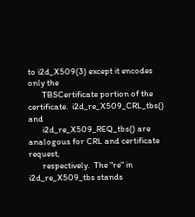to i2d_X509(3) except it encodes only the
       TBSCertificate portion of the certificate.  i2d_re_X509_CRL_tbs() and
       i2d_re_X509_REQ_tbs() are analogous for CRL and certificate request,
       respectively.  The "re" in i2d_re_X509_tbs stands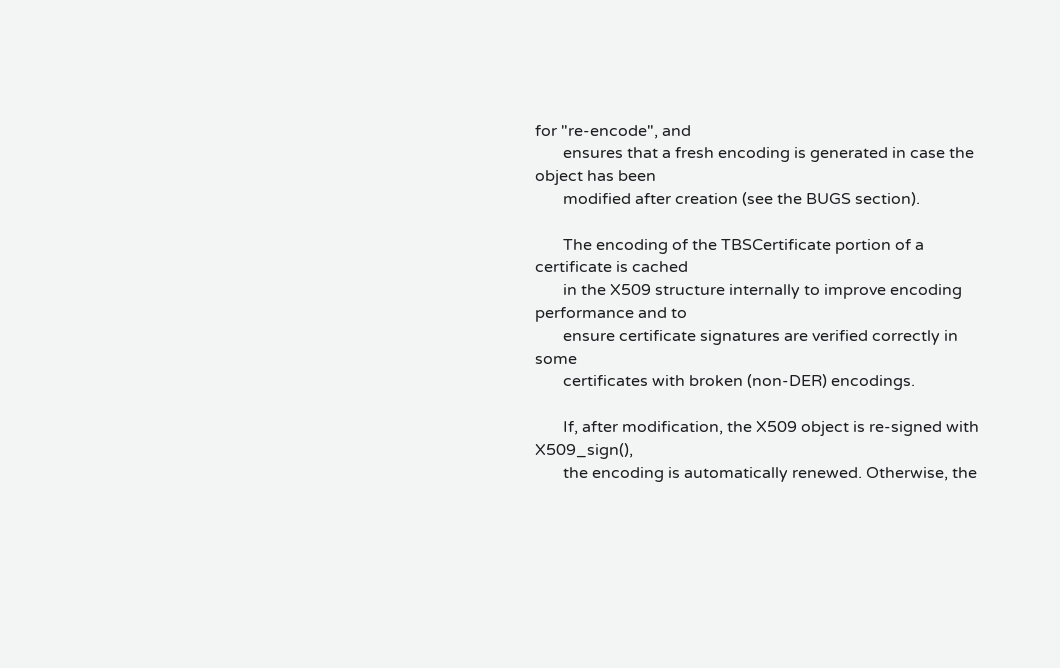for "re-encode", and
       ensures that a fresh encoding is generated in case the object has been
       modified after creation (see the BUGS section).

       The encoding of the TBSCertificate portion of a certificate is cached
       in the X509 structure internally to improve encoding performance and to
       ensure certificate signatures are verified correctly in some
       certificates with broken (non-DER) encodings.

       If, after modification, the X509 object is re-signed with X509_sign(),
       the encoding is automatically renewed. Otherwise, the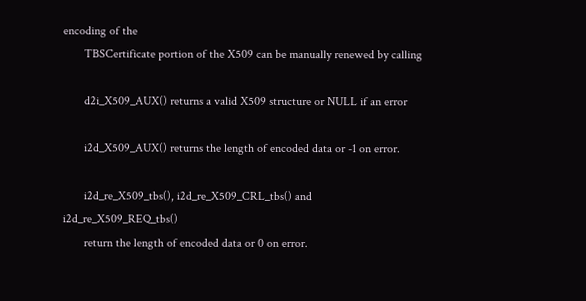encoding of the
       TBSCertificate portion of the X509 can be manually renewed by calling

       d2i_X509_AUX() returns a valid X509 structure or NULL if an error

       i2d_X509_AUX() returns the length of encoded data or -1 on error.

       i2d_re_X509_tbs(), i2d_re_X509_CRL_tbs() and i2d_re_X509_REQ_tbs()
       return the length of encoded data or 0 on error.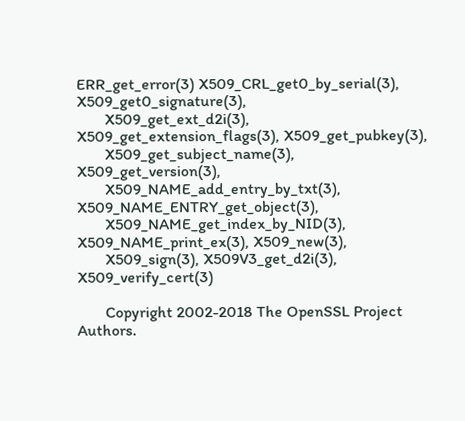ERR_get_error(3) X509_CRL_get0_by_serial(3), X509_get0_signature(3),
       X509_get_ext_d2i(3), X509_get_extension_flags(3), X509_get_pubkey(3),
       X509_get_subject_name(3), X509_get_version(3),
       X509_NAME_add_entry_by_txt(3), X509_NAME_ENTRY_get_object(3),
       X509_NAME_get_index_by_NID(3), X509_NAME_print_ex(3), X509_new(3),
       X509_sign(3), X509V3_get_d2i(3), X509_verify_cert(3)

       Copyright 2002-2018 The OpenSSL Project Authors.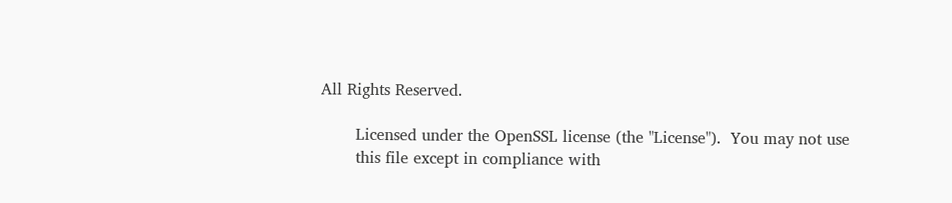All Rights Reserved.

       Licensed under the OpenSSL license (the "License").  You may not use
       this file except in compliance with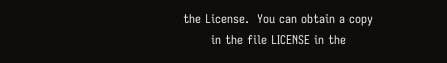the License.  You can obtain a copy
       in the file LICENSE in the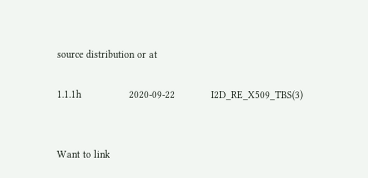source distribution or at

1.1.1h                2020-09-22            I2D_RE_X509_TBS(3)


Want to link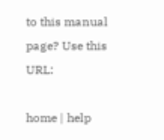to this manual page? Use this URL:

home | help